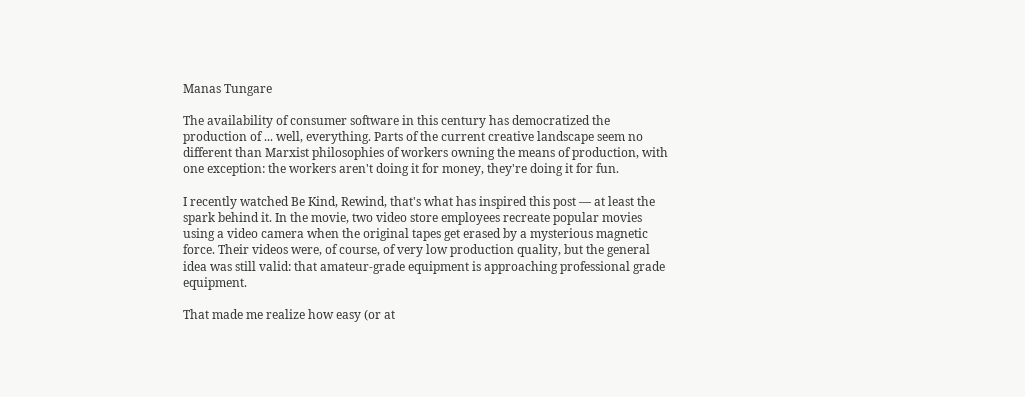Manas Tungare

The availability of consumer software in this century has democratized the production of ... well, everything. Parts of the current creative landscape seem no different than Marxist philosophies of workers owning the means of production, with one exception: the workers aren't doing it for money, they're doing it for fun.

I recently watched Be Kind, Rewind, that's what has inspired this post — at least the spark behind it. In the movie, two video store employees recreate popular movies using a video camera when the original tapes get erased by a mysterious magnetic force. Their videos were, of course, of very low production quality, but the general idea was still valid: that amateur-grade equipment is approaching professional grade equipment.

That made me realize how easy (or at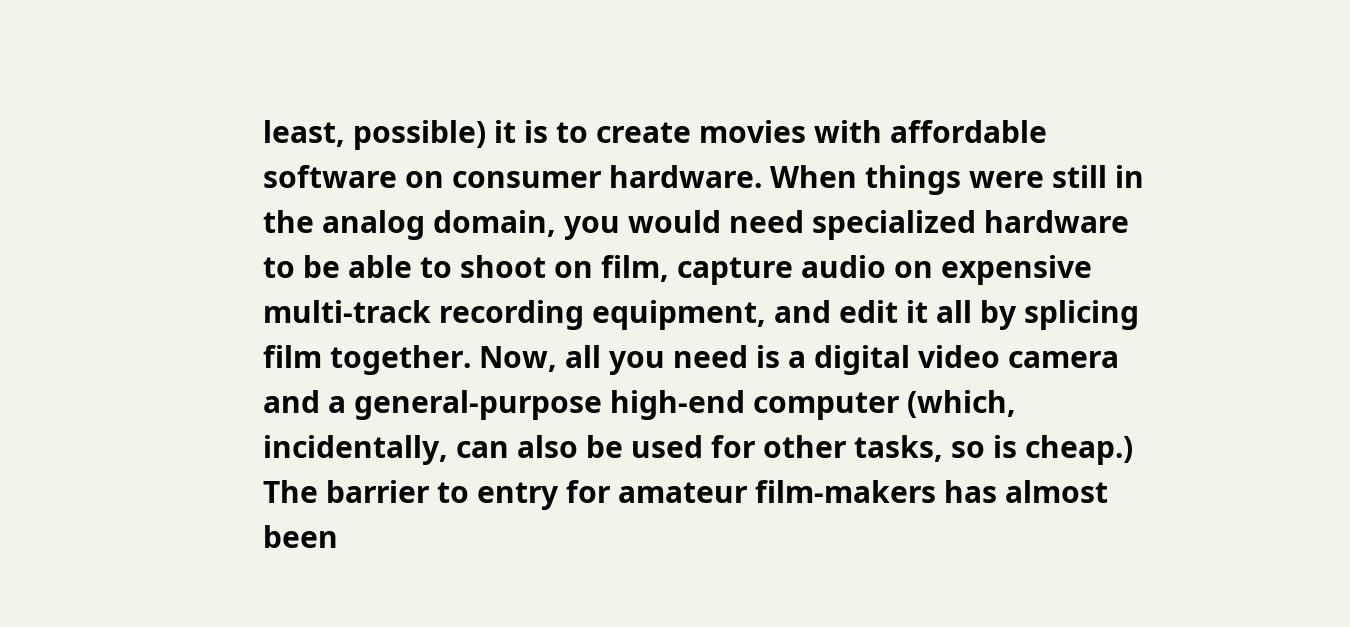least, possible) it is to create movies with affordable software on consumer hardware. When things were still in the analog domain, you would need specialized hardware to be able to shoot on film, capture audio on expensive multi-track recording equipment, and edit it all by splicing film together. Now, all you need is a digital video camera and a general-purpose high-end computer (which, incidentally, can also be used for other tasks, so is cheap.) The barrier to entry for amateur film-makers has almost been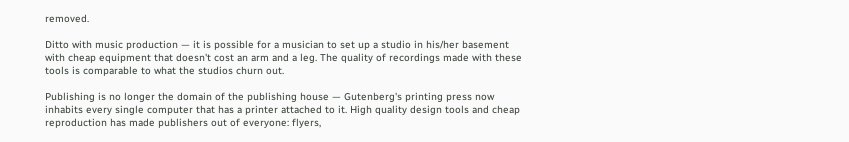removed.

Ditto with music production — it is possible for a musician to set up a studio in his/her basement with cheap equipment that doesn't cost an arm and a leg. The quality of recordings made with these tools is comparable to what the studios churn out.

Publishing is no longer the domain of the publishing house — Gutenberg's printing press now inhabits every single computer that has a printer attached to it. High quality design tools and cheap reproduction has made publishers out of everyone: flyers,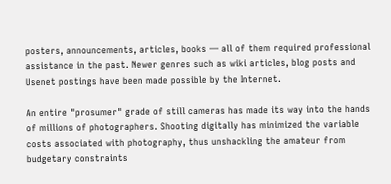posters, announcements, articles, books — all of them required professional assistance in the past. Newer genres such as wiki articles, blog posts and Usenet postings have been made possible by the Internet.

An entire "prosumer" grade of still cameras has made its way into the hands of millions of photographers. Shooting digitally has minimized the variable costs associated with photography, thus unshackling the amateur from budgetary constraints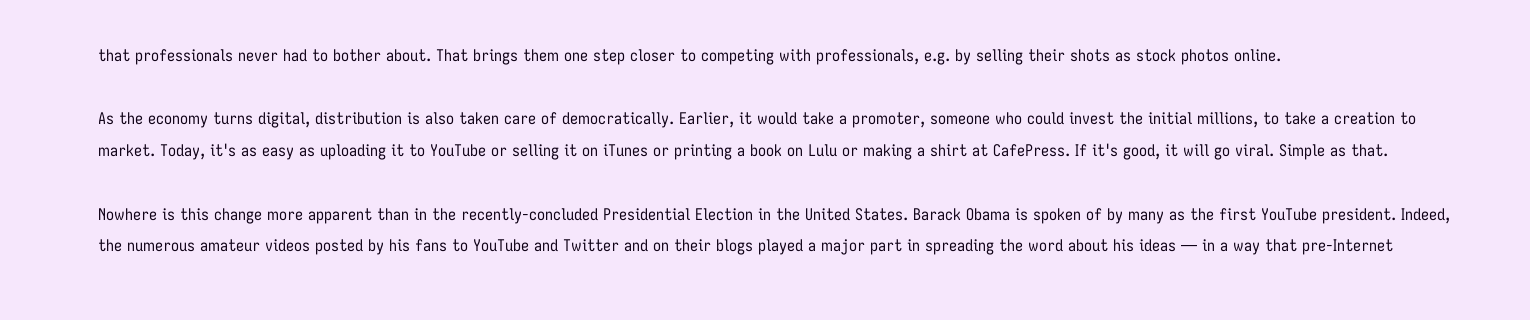that professionals never had to bother about. That brings them one step closer to competing with professionals, e.g. by selling their shots as stock photos online.

As the economy turns digital, distribution is also taken care of democratically. Earlier, it would take a promoter, someone who could invest the initial millions, to take a creation to market. Today, it's as easy as uploading it to YouTube or selling it on iTunes or printing a book on Lulu or making a shirt at CafePress. If it's good, it will go viral. Simple as that.

Nowhere is this change more apparent than in the recently-concluded Presidential Election in the United States. Barack Obama is spoken of by many as the first YouTube president. Indeed, the numerous amateur videos posted by his fans to YouTube and Twitter and on their blogs played a major part in spreading the word about his ideas — in a way that pre-Internet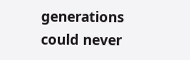generations could never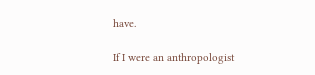have.

If I were an anthropologist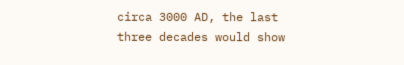circa 3000 AD, the last three decades would show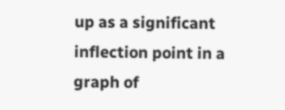up as a significant inflection point in a graph of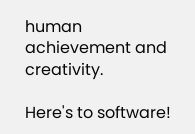human achievement and creativity.

Here's to software!